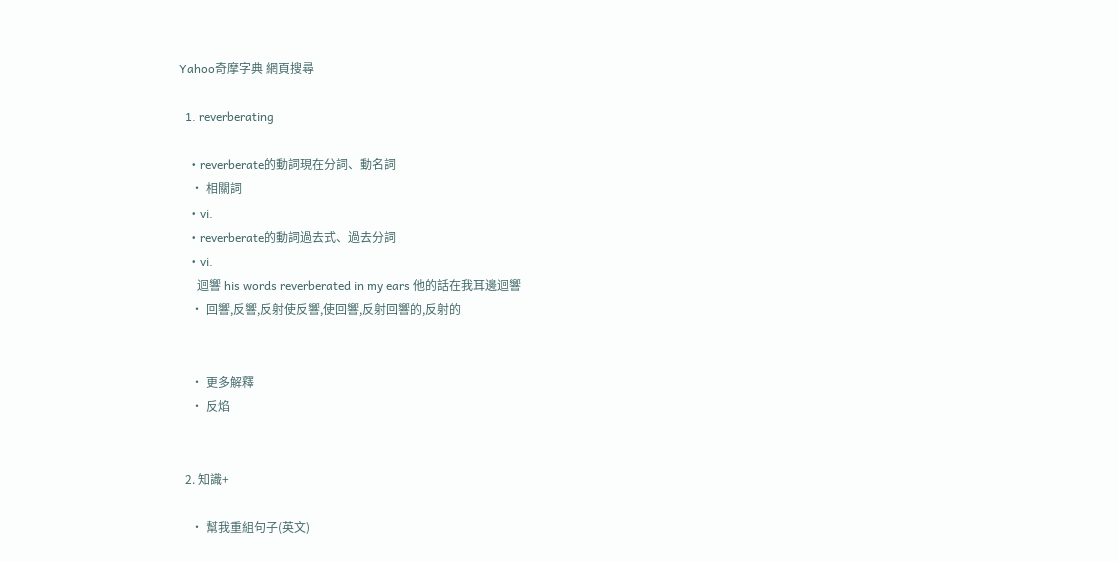Yahoo奇摩字典 網頁搜尋

  1. reverberating

    • reverberate的動詞現在分詞、動名詞
    • 相關詞
    • vi.
    • reverberate的動詞過去式、過去分詞
    • vi.
      迴響 his words reverberated in my ears 他的話在我耳邊迴響
    • 回響,反響,反射使反響,使回響,反射回響的,反射的


    • 更多解釋
    • 反焰


  2. 知識+

    • 幫我重組句子(英文)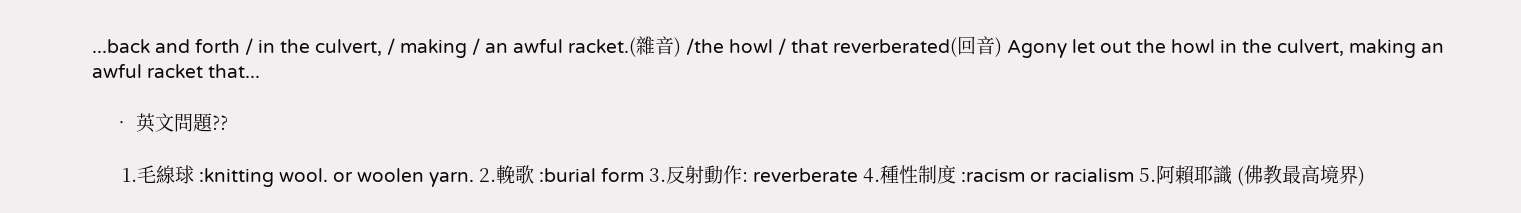...back and forth / in the culvert, / making / an awful racket.(雜音) /the howl / that reverberated(回音) Agony let out the howl in the culvert, making an awful racket that...

    • 英文問題??

      1.毛線球 :knitting wool. or woolen yarn. 2.輓歌 :burial form 3.反射動作: reverberate 4.種性制度 :racism or racialism 5.阿賴耶識 (佛教最高境界)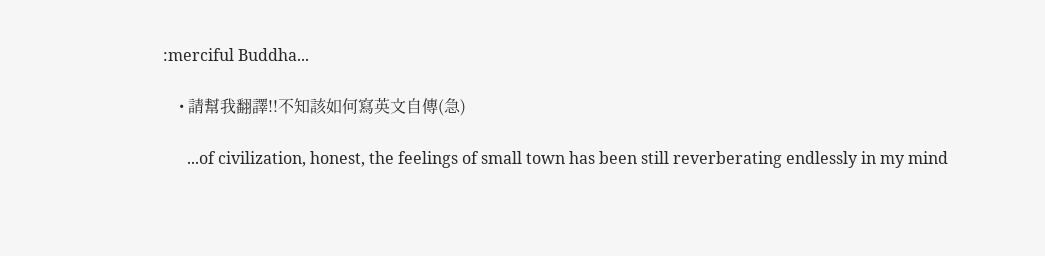:merciful Buddha...

    • 請幫我翻譯!!不知該如何寫英文自傳(急)

      ...of civilization, honest, the feelings of small town has been still reverberating endlessly in my mind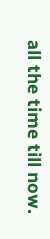all the time till now.